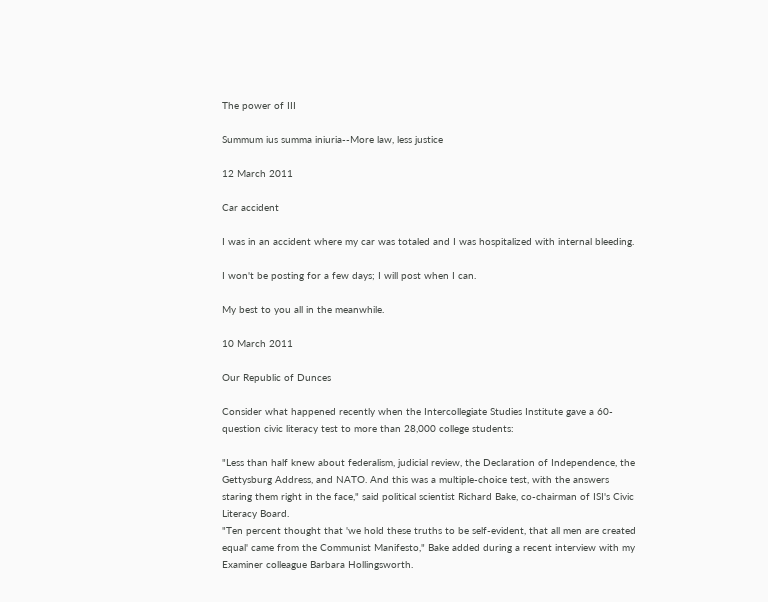The power of III

Summum ius summa iniuria--More law, less justice

12 March 2011

Car accident

I was in an accident where my car was totaled and I was hospitalized with internal bleeding.

I won't be posting for a few days; I will post when I can.

My best to you all in the meanwhile.

10 March 2011

Our Republic of Dunces

Consider what happened recently when the Intercollegiate Studies Institute gave a 60-question civic literacy test to more than 28,000 college students:

"Less than half knew about federalism, judicial review, the Declaration of Independence, the Gettysburg Address, and NATO. And this was a multiple-choice test, with the answers staring them right in the face," said political scientist Richard Bake, co-chairman of ISI's Civic Literacy Board.
"Ten percent thought that 'we hold these truths to be self-evident, that all men are created equal' came from the Communist Manifesto," Bake added during a recent interview with my Examiner colleague Barbara Hollingsworth.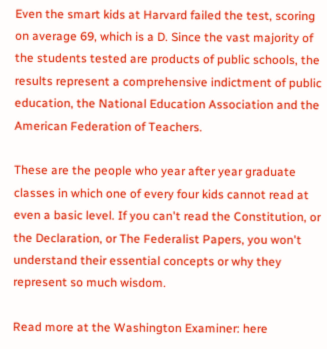Even the smart kids at Harvard failed the test, scoring on average 69, which is a D. Since the vast majority of the students tested are products of public schools, the results represent a comprehensive indictment of public education, the National Education Association and the American Federation of Teachers.

These are the people who year after year graduate classes in which one of every four kids cannot read at even a basic level. If you can't read the Constitution, or the Declaration, or The Federalist Papers, you won't understand their essential concepts or why they represent so much wisdom.

Read more at the Washington Examiner: here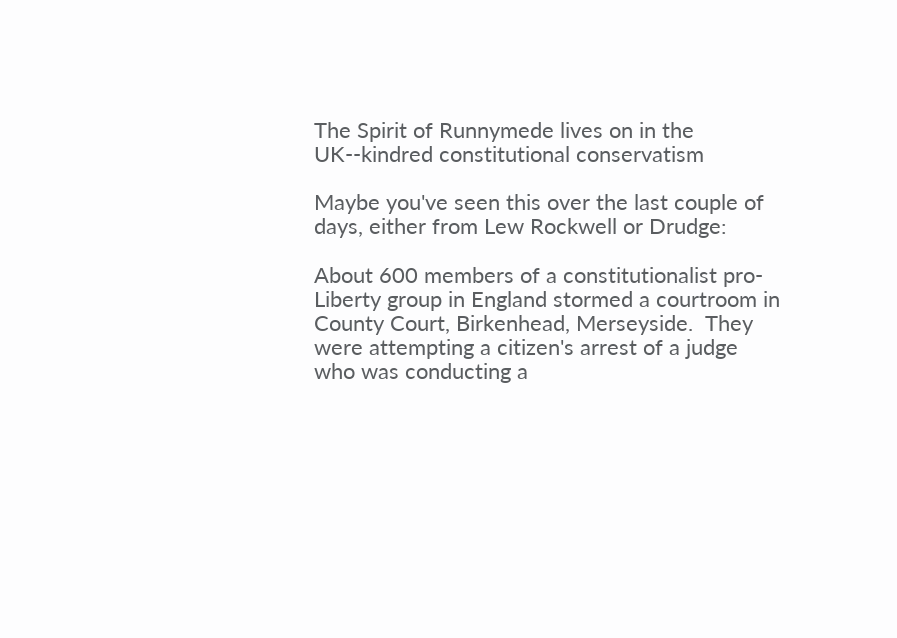The Spirit of Runnymede lives on in the UK--kindred constitutional conservatism

Maybe you've seen this over the last couple of days, either from Lew Rockwell or Drudge:

About 600 members of a constitutionalist pro-Liberty group in England stormed a courtroom in County Court, Birkenhead, Merseyside.  They were attempting a citizen's arrest of a judge who was conducting a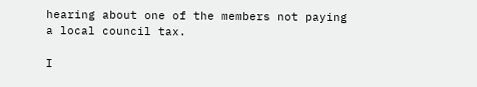hearing about one of the members not paying a local council tax.

I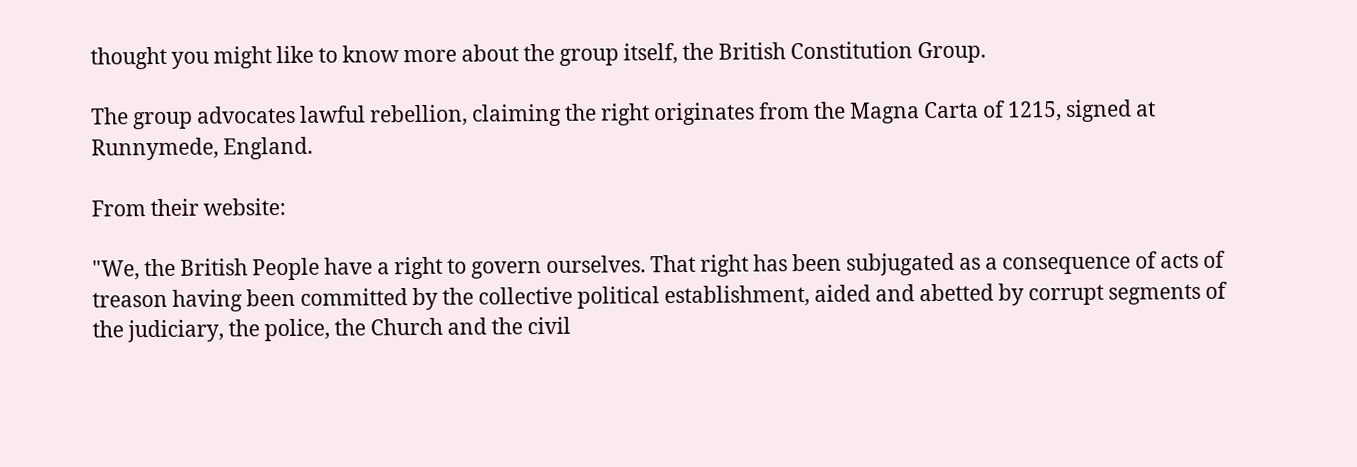thought you might like to know more about the group itself, the British Constitution Group.

The group advocates lawful rebellion, claiming the right originates from the Magna Carta of 1215, signed at Runnymede, England.

From their website:

"We, the British People have a right to govern ourselves. That right has been subjugated as a consequence of acts of treason having been committed by the collective political establishment, aided and abetted by corrupt segments of the judiciary, the police, the Church and the civil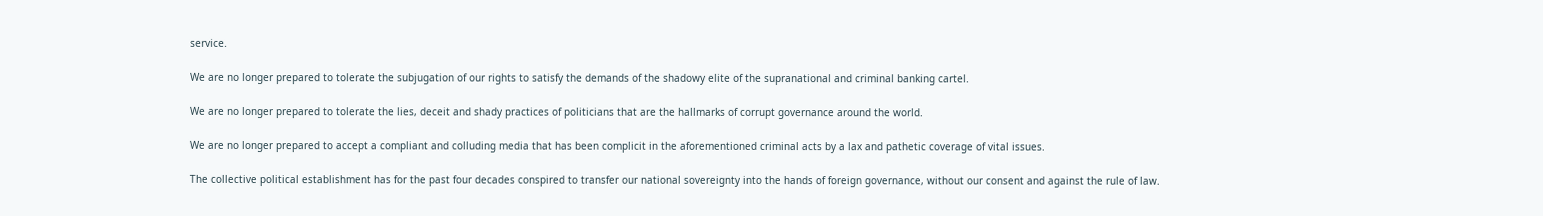service.

We are no longer prepared to tolerate the subjugation of our rights to satisfy the demands of the shadowy elite of the supranational and criminal banking cartel.

We are no longer prepared to tolerate the lies, deceit and shady practices of politicians that are the hallmarks of corrupt governance around the world.

We are no longer prepared to accept a compliant and colluding media that has been complicit in the aforementioned criminal acts by a lax and pathetic coverage of vital issues.

The collective political establishment has for the past four decades conspired to transfer our national sovereignty into the hands of foreign governance, without our consent and against the rule of law.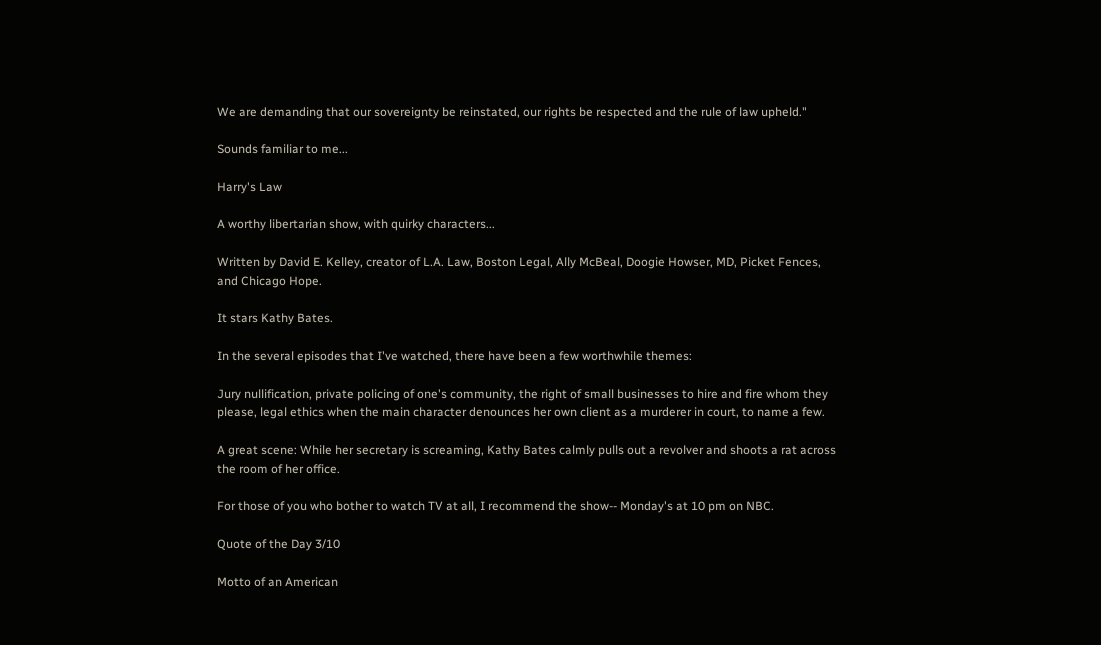We are demanding that our sovereignty be reinstated, our rights be respected and the rule of law upheld."

Sounds familiar to me...

Harry's Law

A worthy libertarian show, with quirky characters...

Written by David E. Kelley, creator of L.A. Law, Boston Legal, Ally McBeal, Doogie Howser, MD, Picket Fences, and Chicago Hope.

It stars Kathy Bates.

In the several episodes that I've watched, there have been a few worthwhile themes:

Jury nullification, private policing of one's community, the right of small businesses to hire and fire whom they please, legal ethics when the main character denounces her own client as a murderer in court, to name a few.

A great scene: While her secretary is screaming, Kathy Bates calmly pulls out a revolver and shoots a rat across the room of her office.

For those of you who bother to watch TV at all, I recommend the show-- Monday's at 10 pm on NBC.

Quote of the Day 3/10

Motto of an American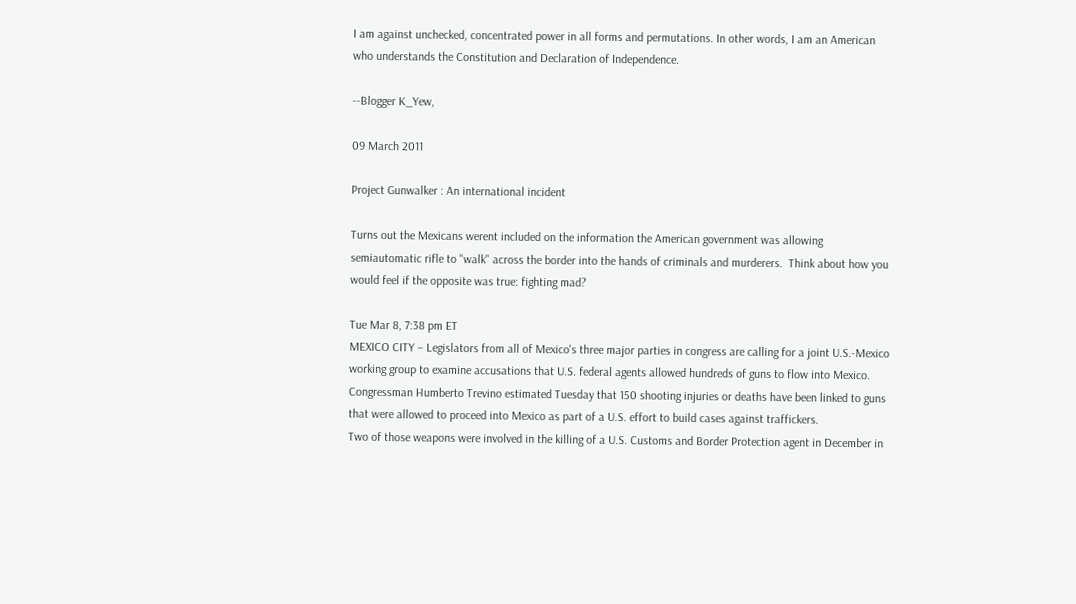I am against unchecked, concentrated power in all forms and permutations. In other words, I am an American who understands the Constitution and Declaration of Independence.

--Blogger K_Yew,

09 March 2011

Project Gunwalker : An international incident

Turns out the Mexicans werent included on the information the American government was allowing semiautomatic rifle to "walk" across the border into the hands of criminals and murderers.  Think about how you would feel if the opposite was true: fighting mad?

Tue Mar 8, 7:38 pm ET
MEXICO CITY – Legislators from all of Mexico's three major parties in congress are calling for a joint U.S.-Mexico working group to examine accusations that U.S. federal agents allowed hundreds of guns to flow into Mexico.
Congressman Humberto Trevino estimated Tuesday that 150 shooting injuries or deaths have been linked to guns that were allowed to proceed into Mexico as part of a U.S. effort to build cases against traffickers.
Two of those weapons were involved in the killing of a U.S. Customs and Border Protection agent in December in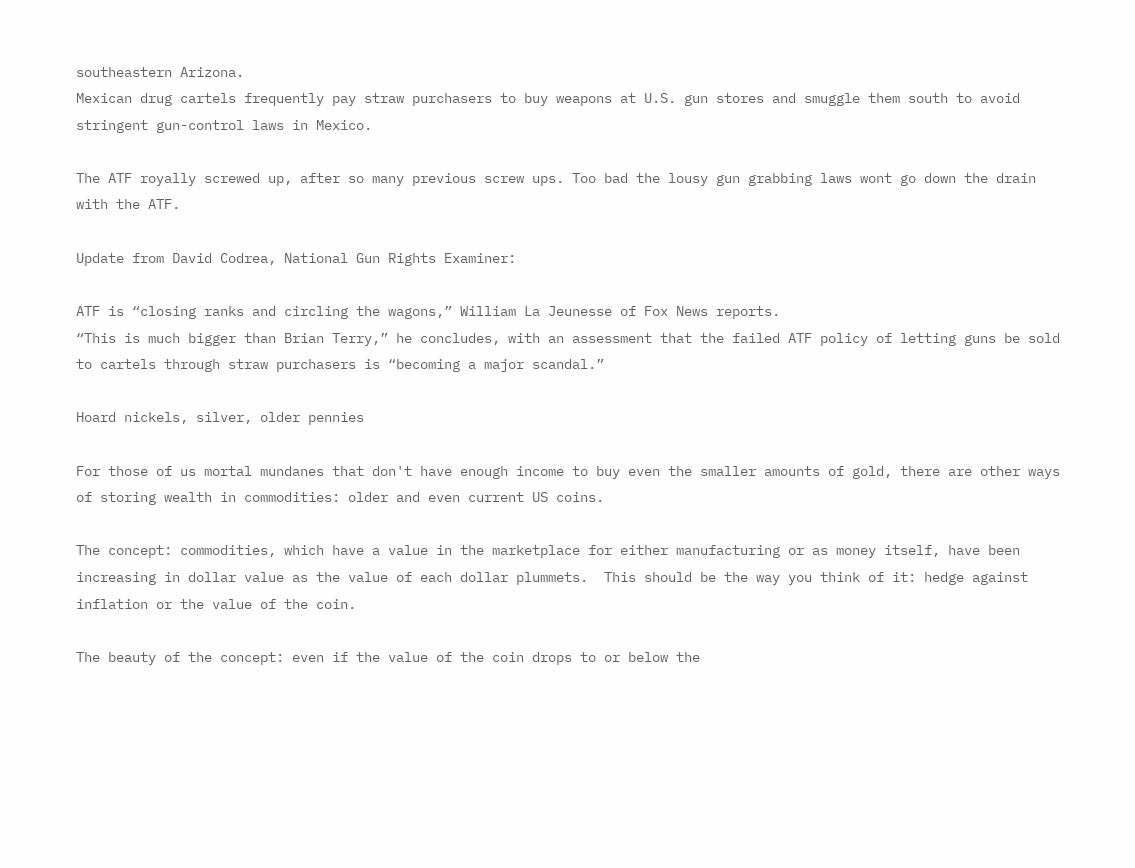southeastern Arizona.
Mexican drug cartels frequently pay straw purchasers to buy weapons at U.S. gun stores and smuggle them south to avoid stringent gun-control laws in Mexico.

The ATF royally screwed up, after so many previous screw ups. Too bad the lousy gun grabbing laws wont go down the drain with the ATF.

Update from David Codrea, National Gun Rights Examiner:

ATF is “closing ranks and circling the wagons,” William La Jeunesse of Fox News reports.
“This is much bigger than Brian Terry,” he concludes, with an assessment that the failed ATF policy of letting guns be sold to cartels through straw purchasers is “becoming a major scandal.”

Hoard nickels, silver, older pennies

For those of us mortal mundanes that don't have enough income to buy even the smaller amounts of gold, there are other ways of storing wealth in commodities: older and even current US coins.

The concept: commodities, which have a value in the marketplace for either manufacturing or as money itself, have been increasing in dollar value as the value of each dollar plummets.  This should be the way you think of it: hedge against inflation or the value of the coin.

The beauty of the concept: even if the value of the coin drops to or below the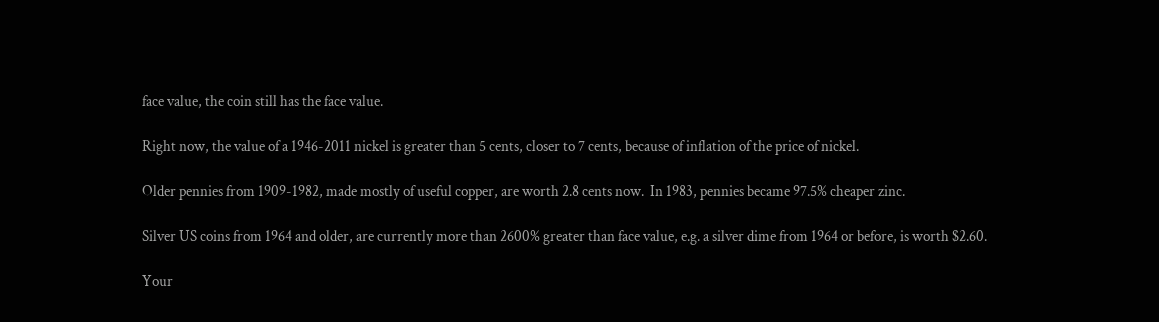face value, the coin still has the face value.

Right now, the value of a 1946-2011 nickel is greater than 5 cents, closer to 7 cents, because of inflation of the price of nickel.

Older pennies from 1909-1982, made mostly of useful copper, are worth 2.8 cents now.  In 1983, pennies became 97.5% cheaper zinc.

Silver US coins from 1964 and older, are currently more than 2600% greater than face value, e.g. a silver dime from 1964 or before, is worth $2.60.

Your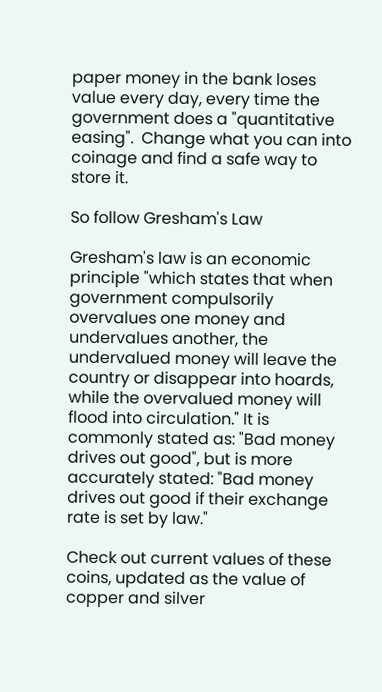paper money in the bank loses value every day, every time the government does a "quantitative easing".  Change what you can into coinage and find a safe way to store it.

So follow Gresham's Law

Gresham's law is an economic principle "which states that when government compulsorily overvalues one money and undervalues another, the undervalued money will leave the country or disappear into hoards, while the overvalued money will flood into circulation." It is commonly stated as: "Bad money drives out good", but is more accurately stated: "Bad money drives out good if their exchange rate is set by law."

Check out current values of these coins, updated as the value of copper and silver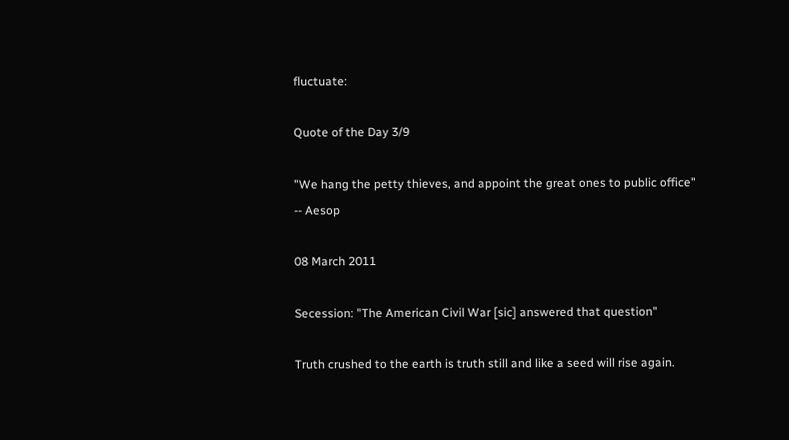fluctuate:

Quote of the Day 3/9

"We hang the petty thieves, and appoint the great ones to public office"
-- Aesop

08 March 2011

Secession: "The American Civil War [sic] answered that question"

Truth crushed to the earth is truth still and like a seed will rise again.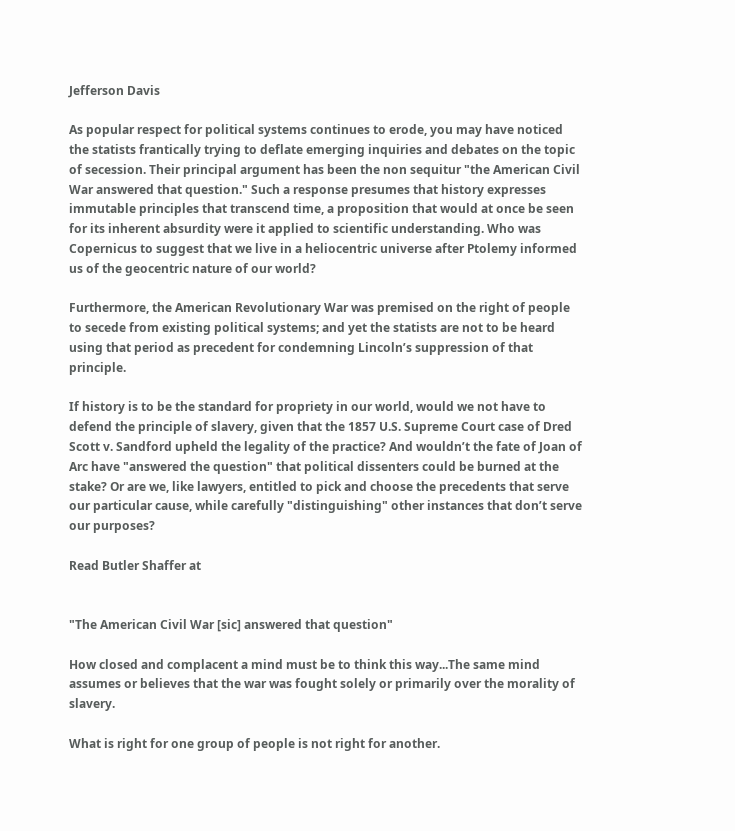Jefferson Davis

As popular respect for political systems continues to erode, you may have noticed the statists frantically trying to deflate emerging inquiries and debates on the topic of secession. Their principal argument has been the non sequitur "the American Civil War answered that question." Such a response presumes that history expresses immutable principles that transcend time, a proposition that would at once be seen for its inherent absurdity were it applied to scientific understanding. Who was Copernicus to suggest that we live in a heliocentric universe after Ptolemy informed us of the geocentric nature of our world?

Furthermore, the American Revolutionary War was premised on the right of people to secede from existing political systems; and yet the statists are not to be heard using that period as precedent for condemning Lincoln’s suppression of that principle.

If history is to be the standard for propriety in our world, would we not have to defend the principle of slavery, given that the 1857 U.S. Supreme Court case of Dred Scott v. Sandford upheld the legality of the practice? And wouldn’t the fate of Joan of Arc have "answered the question" that political dissenters could be burned at the stake? Or are we, like lawyers, entitled to pick and choose the precedents that serve our particular cause, while carefully "distinguishing" other instances that don’t serve our purposes?

Read Butler Shaffer at


"The American Civil War [sic] answered that question"

How closed and complacent a mind must be to think this way...The same mind assumes or believes that the war was fought solely or primarily over the morality of slavery.

What is right for one group of people is not right for another.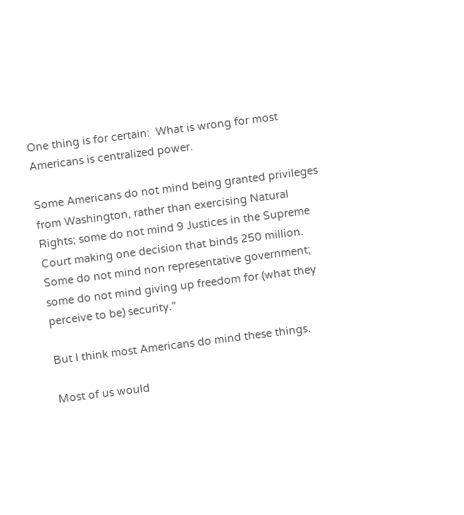One thing is for certain:  What is wrong for most Americans is centralized power.

Some Americans do not mind being granted privileges from Washington, rather than exercising Natural Rights; some do not mind 9 Justices in the Supreme Court making one decision that binds 250 million.
Some do not mind non representative government;  some do not mind giving up freedom for (what they perceive to be) security."

But I think most Americans do mind these things.

Most of us would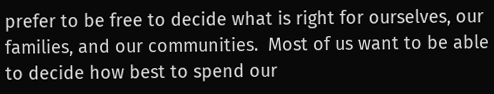prefer to be free to decide what is right for ourselves, our families, and our communities.  Most of us want to be able to decide how best to spend our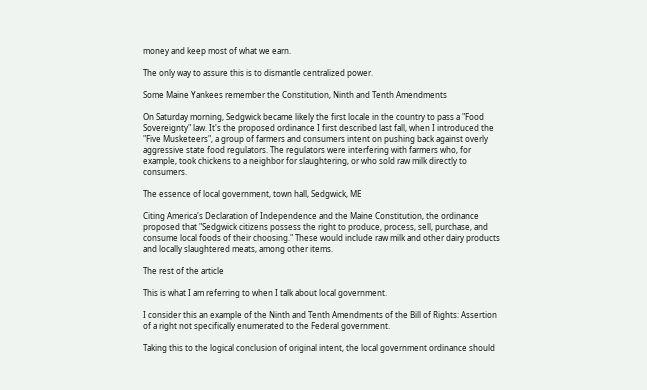money and keep most of what we earn.

The only way to assure this is to dismantle centralized power.

Some Maine Yankees remember the Constitution, Ninth and Tenth Amendments

On Saturday morning, Sedgwick became likely the first locale in the country to pass a "Food Sovereignty" law. It's the proposed ordinance I first described last fall, when I introduced the "Five Musketeers", a group of farmers and consumers intent on pushing back against overly aggressive state food regulators. The regulators were interfering with farmers who, for example, took chickens to a neighbor for slaughtering, or who sold raw milk directly to consumers.

The essence of local government, town hall, Sedgwick, ME

Citing America's Declaration of Independence and the Maine Constitution, the ordinance proposed that "Sedgwick citizens possess the right to produce, process, sell, purchase, and consume local foods of their choosing." These would include raw milk and other dairy products and locally slaughtered meats, among other items.

The rest of the article

This is what I am referring to when I talk about local government.

I consider this an example of the Ninth and Tenth Amendments of the Bill of Rights: Assertion of a right not specifically enumerated to the Federal government.

Taking this to the logical conclusion of original intent, the local government ordinance should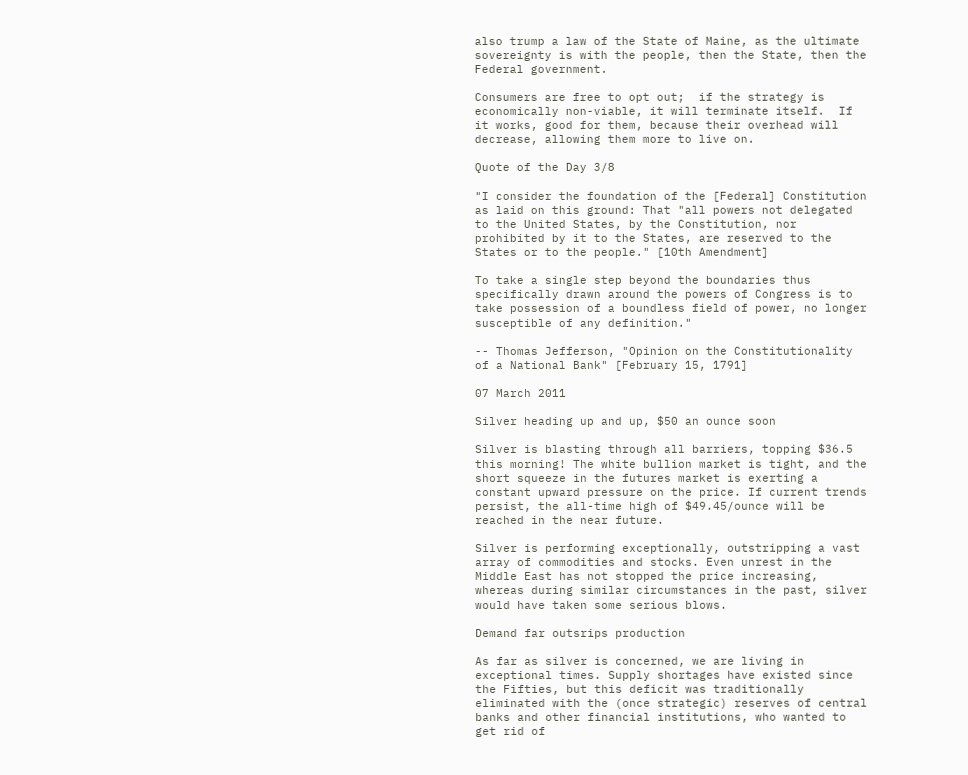also trump a law of the State of Maine, as the ultimate sovereignty is with the people, then the State, then the Federal government.

Consumers are free to opt out;  if the strategy is economically non-viable, it will terminate itself.  If it works, good for them, because their overhead will decrease, allowing them more to live on.

Quote of the Day 3/8

"I consider the foundation of the [Federal] Constitution as laid on this ground: That "all powers not delegated to the United States, by the Constitution, nor prohibited by it to the States, are reserved to the States or to the people." [10th Amendment]

To take a single step beyond the boundaries thus specifically drawn around the powers of Congress is to take possession of a boundless field of power, no longer susceptible of any definition."

-- Thomas Jefferson, "Opinion on the Constitutionality of a National Bank" [February 15, 1791]

07 March 2011

Silver heading up and up, $50 an ounce soon

Silver is blasting through all barriers, topping $36.5 this morning! The white bullion market is tight, and the short squeeze in the futures market is exerting a constant upward pressure on the price. If current trends persist, the all-time high of $49.45/ounce will be reached in the near future.

Silver is performing exceptionally, outstripping a vast array of commodities and stocks. Even unrest in the Middle East has not stopped the price increasing, whereas during similar circumstances in the past, silver would have taken some serious blows.

Demand far outsrips production

As far as silver is concerned, we are living in exceptional times. Supply shortages have existed since the Fifties, but this deficit was traditionally eliminated with the (once strategic) reserves of central banks and other financial institutions, who wanted to get rid of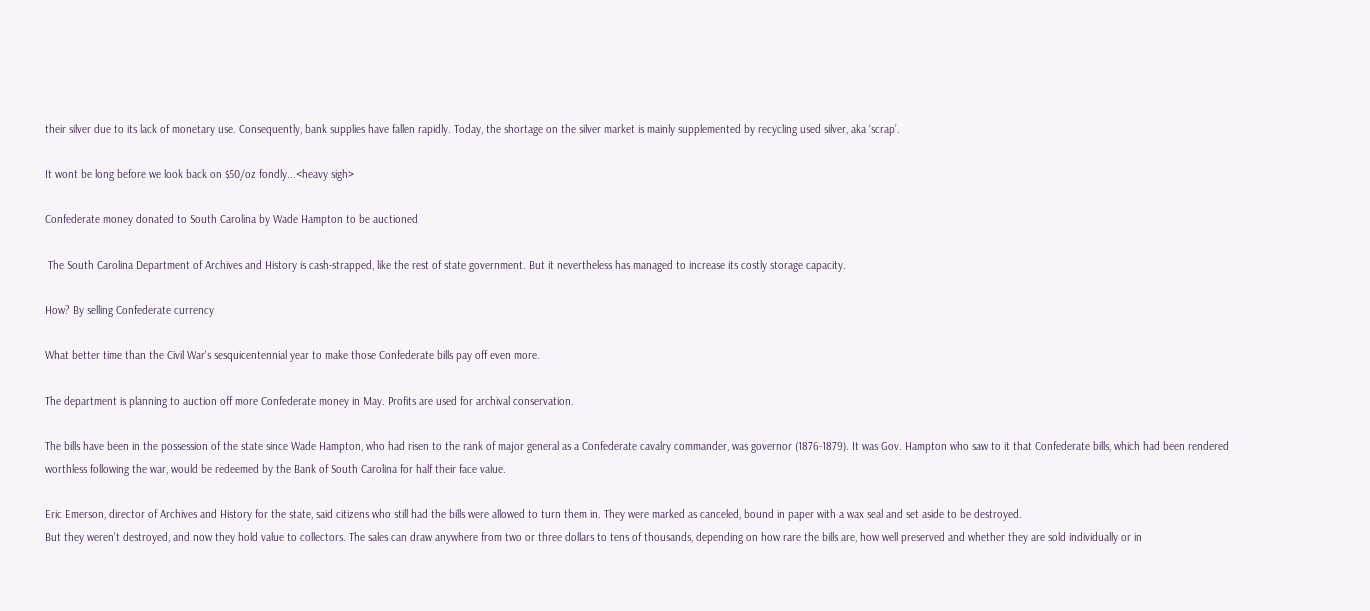their silver due to its lack of monetary use. Consequently, bank supplies have fallen rapidly. Today, the shortage on the silver market is mainly supplemented by recycling used silver, aka ‘scrap’.

It wont be long before we look back on $50/oz fondly...<heavy sigh>

Confederate money donated to South Carolina by Wade Hampton to be auctioned

 The South Carolina Department of Archives and History is cash-strapped, like the rest of state government. But it nevertheless has managed to increase its costly storage capacity.

How? By selling Confederate currency

What better time than the Civil War's sesquicentennial year to make those Confederate bills pay off even more.

The department is planning to auction off more Confederate money in May. Profits are used for archival conservation.

The bills have been in the possession of the state since Wade Hampton, who had risen to the rank of major general as a Confederate cavalry commander, was governor (1876-1879). It was Gov. Hampton who saw to it that Confederate bills, which had been rendered worthless following the war, would be redeemed by the Bank of South Carolina for half their face value.

Eric Emerson, director of Archives and History for the state, said citizens who still had the bills were allowed to turn them in. They were marked as canceled, bound in paper with a wax seal and set aside to be destroyed.
But they weren't destroyed, and now they hold value to collectors. The sales can draw anywhere from two or three dollars to tens of thousands, depending on how rare the bills are, how well preserved and whether they are sold individually or in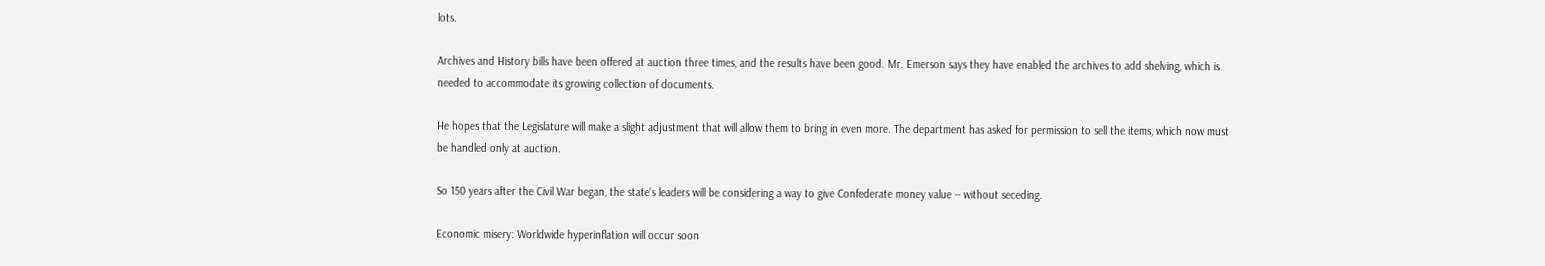lots.

Archives and History bills have been offered at auction three times, and the results have been good. Mr. Emerson says they have enabled the archives to add shelving, which is needed to accommodate its growing collection of documents.

He hopes that the Legislature will make a slight adjustment that will allow them to bring in even more. The department has asked for permission to sell the items, which now must be handled only at auction.

So 150 years after the Civil War began, the state's leaders will be considering a way to give Confederate money value -- without seceding.

Economic misery: Worldwide hyperinflation will occur soon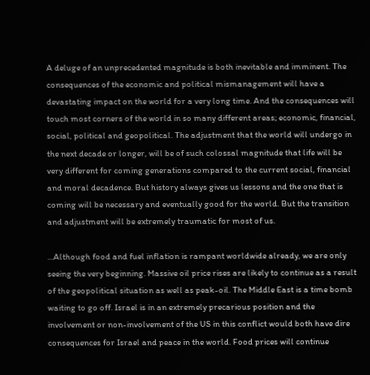A deluge of an unprecedented magnitude is both inevitable and imminent. The consequences of the economic and political mismanagement will have a devastating impact on the world for a very long time. And the consequences will touch most corners of the world in so many different areas; economic, financial, social, political and geopolitical. The adjustment that the world will undergo in the next decade or longer, will be of such colossal magnitude that life will be very different for coming generations compared to the current social, financial and moral decadence. But history always gives us lessons and the one that is coming will be necessary and eventually good for the world. But the transition and adjustment will be extremely traumatic for most of us.

...Although food and fuel inflation is rampant worldwide already, we are only seeing the very beginning. Massive oil price rises are likely to continue as a result of the geopolitical situation as well as peak-oil. The Middle East is a time bomb waiting to go off. Israel is in an extremely precarious position and the involvement or non-involvement of the US in this conflict would both have dire consequences for Israel and peace in the world. Food prices will continue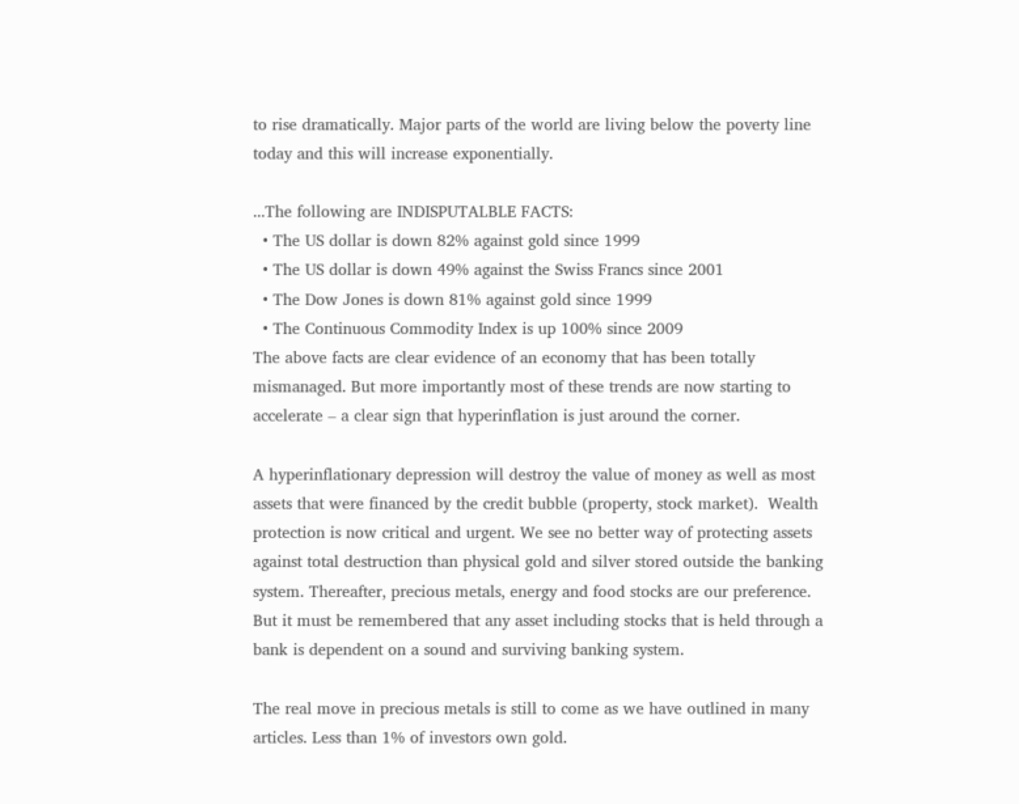to rise dramatically. Major parts of the world are living below the poverty line today and this will increase exponentially.

...The following are INDISPUTALBLE FACTS:
  • The US dollar is down 82% against gold since 1999
  • The US dollar is down 49% against the Swiss Francs since 2001
  • The Dow Jones is down 81% against gold since 1999
  • The Continuous Commodity Index is up 100% since 2009
The above facts are clear evidence of an economy that has been totally mismanaged. But more importantly most of these trends are now starting to accelerate – a clear sign that hyperinflation is just around the corner.

A hyperinflationary depression will destroy the value of money as well as most assets that were financed by the credit bubble (property, stock market).  Wealth protection is now critical and urgent. We see no better way of protecting assets against total destruction than physical gold and silver stored outside the banking system. Thereafter, precious metals, energy and food stocks are our preference.  But it must be remembered that any asset including stocks that is held through a bank is dependent on a sound and surviving banking system.

The real move in precious metals is still to come as we have outlined in many articles. Less than 1% of investors own gold.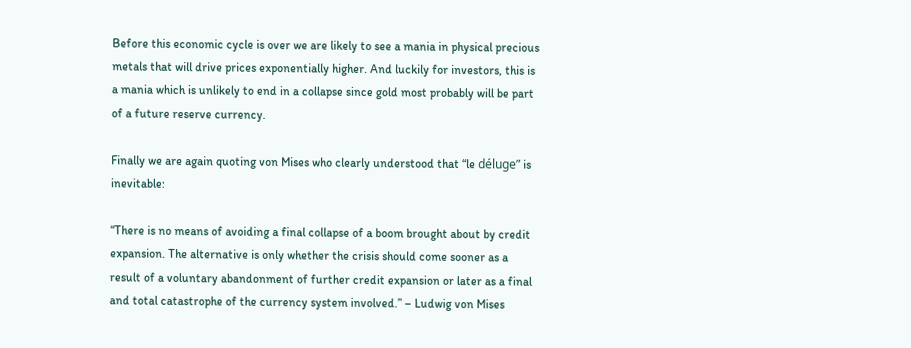Before this economic cycle is over we are likely to see a mania in physical precious metals that will drive prices exponentially higher. And luckily for investors, this is a mania which is unlikely to end in a collapse since gold most probably will be part of a future reserve currency.

Finally we are again quoting von Mises who clearly understood that “le déluge” is inevitable:

“There is no means of avoiding a final collapse of a boom brought about by credit expansion. The alternative is only whether the crisis should come sooner as a result of a voluntary abandonment of further credit expansion or later as a final and total catastrophe of the currency system involved.” – Ludwig von Mises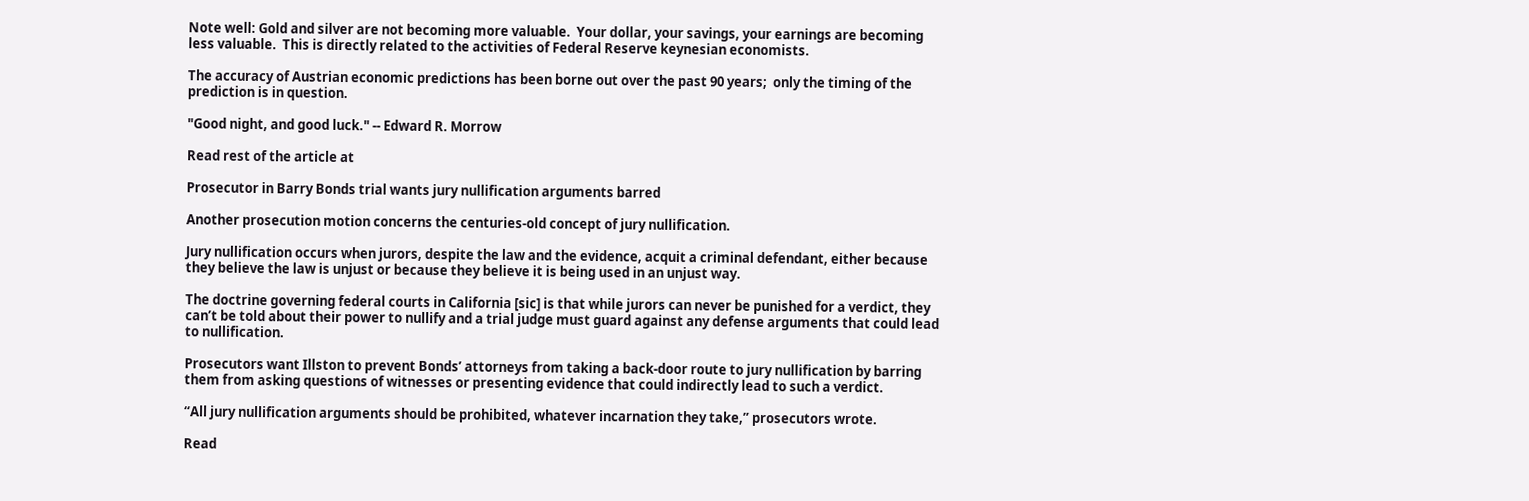Note well: Gold and silver are not becoming more valuable.  Your dollar, your savings, your earnings are becoming less valuable.  This is directly related to the activities of Federal Reserve keynesian economists.

The accuracy of Austrian economic predictions has been borne out over the past 90 years;  only the timing of the prediction is in question.

"Good night, and good luck." -- Edward R. Morrow

Read rest of the article at

Prosecutor in Barry Bonds trial wants jury nullification arguments barred

Another prosecution motion concerns the centuries-old concept of jury nullification.

Jury nullification occurs when jurors, despite the law and the evidence, acquit a criminal defendant, either because they believe the law is unjust or because they believe it is being used in an unjust way.

The doctrine governing federal courts in California [sic] is that while jurors can never be punished for a verdict, they can’t be told about their power to nullify and a trial judge must guard against any defense arguments that could lead to nullification.

Prosecutors want Illston to prevent Bonds’ attorneys from taking a back-door route to jury nullification by barring them from asking questions of witnesses or presenting evidence that could indirectly lead to such a verdict.

“All jury nullification arguments should be prohibited, whatever incarnation they take,” prosecutors wrote.

Read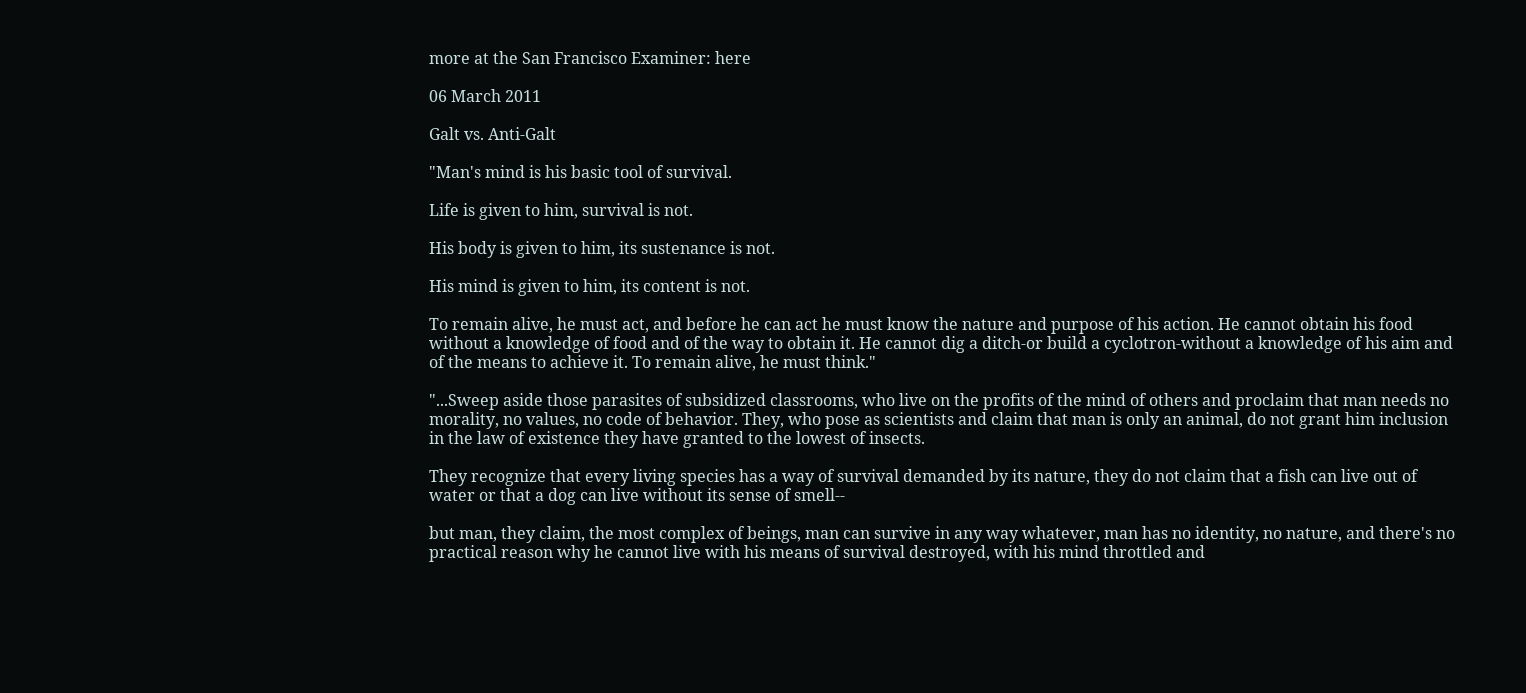more at the San Francisco Examiner: here

06 March 2011

Galt vs. Anti-Galt

"Man's mind is his basic tool of survival.

Life is given to him, survival is not.

His body is given to him, its sustenance is not.

His mind is given to him, its content is not.

To remain alive, he must act, and before he can act he must know the nature and purpose of his action. He cannot obtain his food without a knowledge of food and of the way to obtain it. He cannot dig a ditch-or build a cyclotron-without a knowledge of his aim and of the means to achieve it. To remain alive, he must think."

"...Sweep aside those parasites of subsidized classrooms, who live on the profits of the mind of others and proclaim that man needs no morality, no values, no code of behavior. They, who pose as scientists and claim that man is only an animal, do not grant him inclusion in the law of existence they have granted to the lowest of insects.

They recognize that every living species has a way of survival demanded by its nature, they do not claim that a fish can live out of water or that a dog can live without its sense of smell--

but man, they claim, the most complex of beings, man can survive in any way whatever, man has no identity, no nature, and there's no practical reason why he cannot live with his means of survival destroyed, with his mind throttled and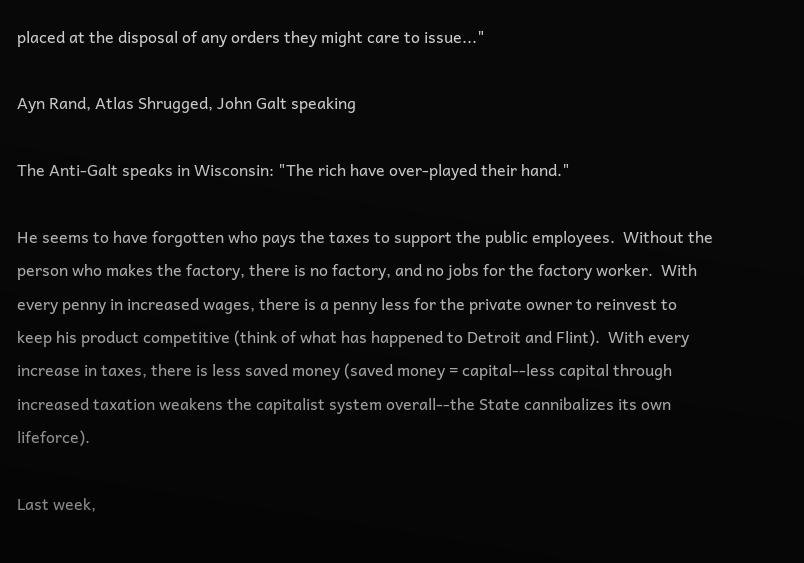placed at the disposal of any orders they might care to issue..."

Ayn Rand, Atlas Shrugged, John Galt speaking

The Anti-Galt speaks in Wisconsin: "The rich have over-played their hand."

He seems to have forgotten who pays the taxes to support the public employees.  Without the person who makes the factory, there is no factory, and no jobs for the factory worker.  With every penny in increased wages, there is a penny less for the private owner to reinvest to keep his product competitive (think of what has happened to Detroit and Flint).  With every increase in taxes, there is less saved money (saved money = capital--less capital through increased taxation weakens the capitalist system overall--the State cannibalizes its own lifeforce).

Last week,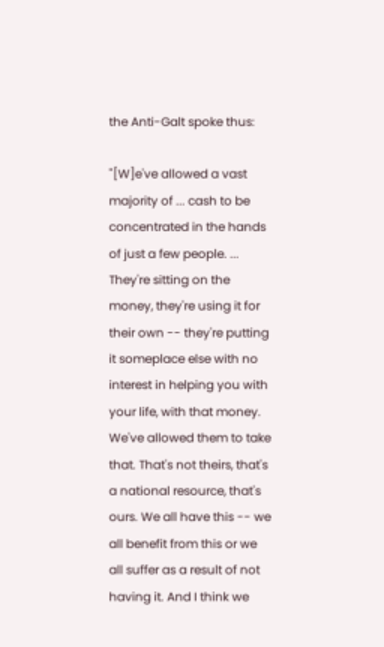the Anti-Galt spoke thus:

"[W]e've allowed a vast majority of ... cash to be concentrated in the hands of just a few people. ... They're sitting on the money, they're using it for their own -- they're putting it someplace else with no interest in helping you with your life, with that money. We've allowed them to take that. That's not theirs, that's a national resource, that's ours. We all have this -- we all benefit from this or we all suffer as a result of not having it. And I think we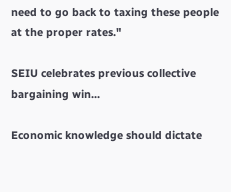need to go back to taxing these people at the proper rates."

SEIU celebrates previous collective bargaining win...

Economic knowledge should dictate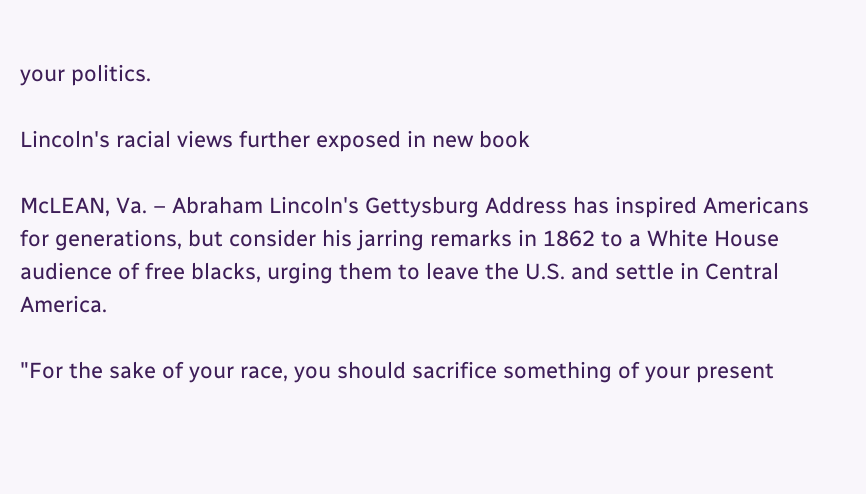your politics.

Lincoln's racial views further exposed in new book

McLEAN, Va. – Abraham Lincoln's Gettysburg Address has inspired Americans for generations, but consider his jarring remarks in 1862 to a White House audience of free blacks, urging them to leave the U.S. and settle in Central America.

"For the sake of your race, you should sacrifice something of your present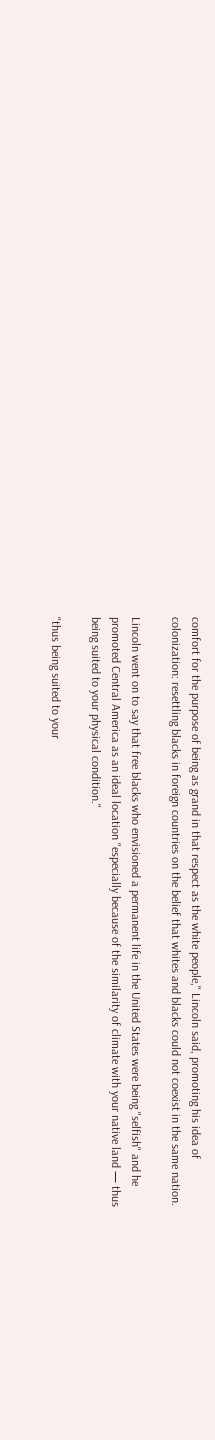comfort for the purpose of being as grand in that respect as the white people," Lincoln said, promoting his idea of colonization: resettling blacks in foreign countries on the belief that whites and blacks could not coexist in the same nation.

Lincoln went on to say that free blacks who envisioned a permanent life in the United States were being "selfish" and he promoted Central America as an ideal location "especially because of the similarity of climate with your native land — thus being suited to your physical condition."

"thus being suited to your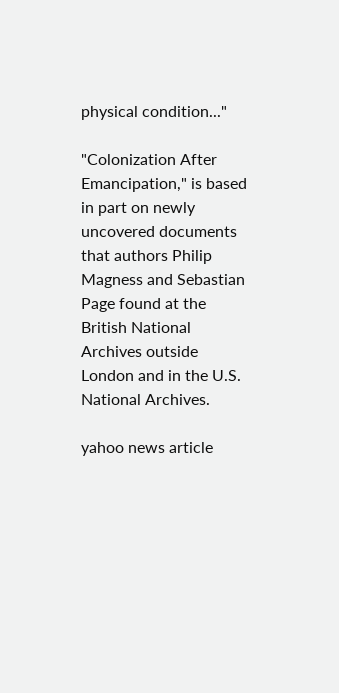physical condition..."

"Colonization After Emancipation," is based in part on newly uncovered documents that authors Philip Magness and Sebastian Page found at the British National Archives outside London and in the U.S. National Archives.

yahoo news article